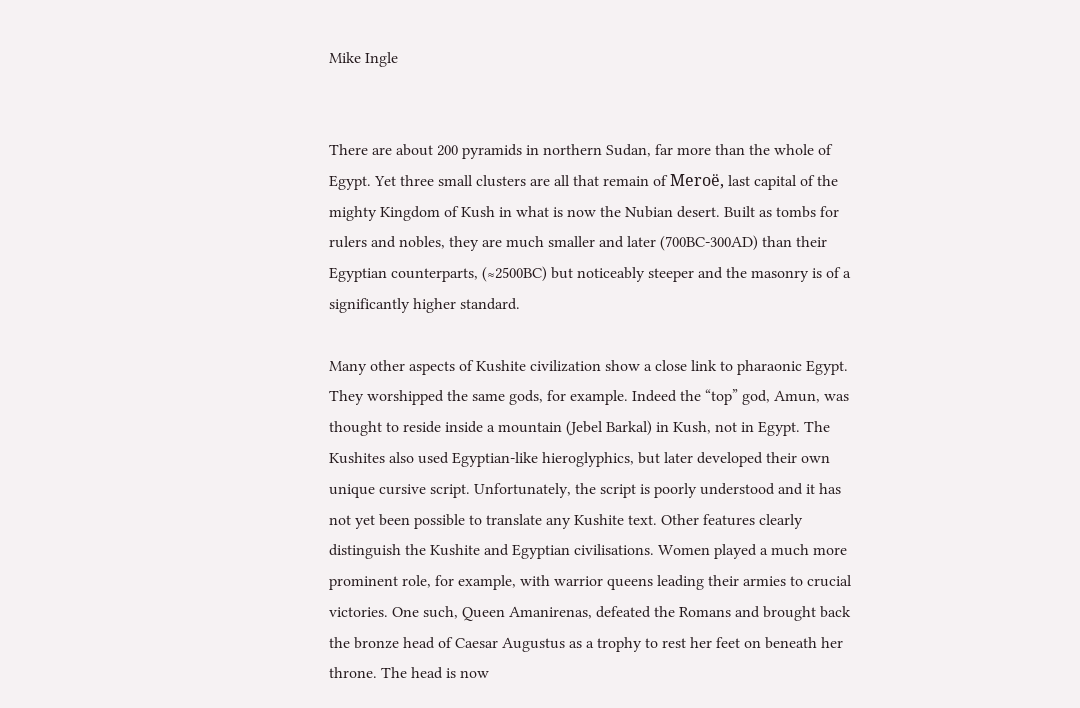Mike Ingle


There are about 200 pyramids in northern Sudan, far more than the whole of Egypt. Yet three small clusters are all that remain of Meroë, last capital of the mighty Kingdom of Kush in what is now the Nubian desert. Built as tombs for rulers and nobles, they are much smaller and later (700BC-300AD) than their Egyptian counterparts, (≈2500BC) but noticeably steeper and the masonry is of a significantly higher standard.

Many other aspects of Kushite civilization show a close link to pharaonic Egypt. They worshipped the same gods, for example. Indeed the “top” god, Amun, was thought to reside inside a mountain (Jebel Barkal) in Kush, not in Egypt. The Kushites also used Egyptian-like hieroglyphics, but later developed their own unique cursive script. Unfortunately, the script is poorly understood and it has not yet been possible to translate any Kushite text. Other features clearly distinguish the Kushite and Egyptian civilisations. Women played a much more prominent role, for example, with warrior queens leading their armies to crucial victories. One such, Queen Amanirenas, defeated the Romans and brought back the bronze head of Caesar Augustus as a trophy to rest her feet on beneath her throne. The head is now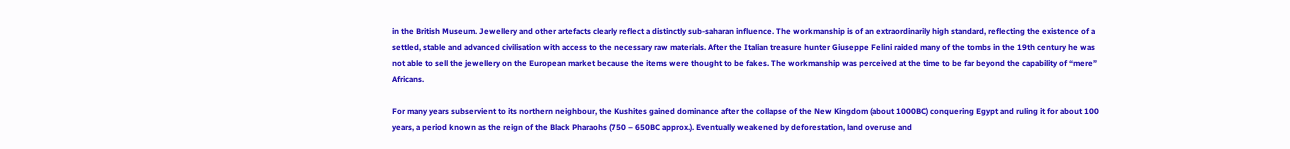in the British Museum. Jewellery and other artefacts clearly reflect a distinctly sub-saharan influence. The workmanship is of an extraordinarily high standard, reflecting the existence of a settled, stable and advanced civilisation with access to the necessary raw materials. After the Italian treasure hunter Giuseppe Felini raided many of the tombs in the 19th century he was not able to sell the jewellery on the European market because the items were thought to be fakes. The workmanship was perceived at the time to be far beyond the capability of “mere” Africans.

For many years subservient to its northern neighbour, the Kushites gained dominance after the collapse of the New Kingdom (about 1000BC) conquering Egypt and ruling it for about 100 years, a period known as the reign of the Black Pharaohs (750 – 650BC approx.). Eventually weakened by deforestation, land overuse and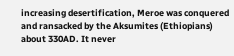increasing desertification, Meroe was conquered and ransacked by the Aksumites (Ethiopians) about 330AD. It never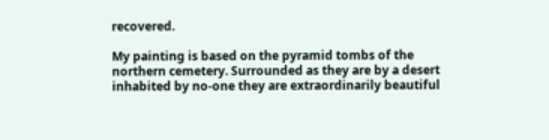recovered.

My painting is based on the pyramid tombs of the northern cemetery. Surrounded as they are by a desert inhabited by no-one they are extraordinarily beautiful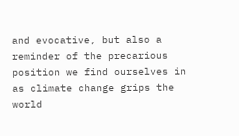and evocative, but also a reminder of the precarious position we find ourselves in as climate change grips the world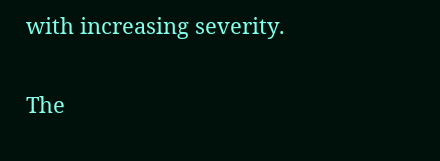with increasing severity.


The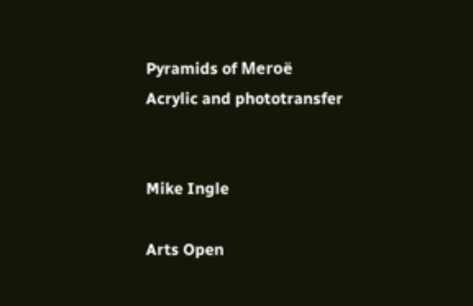Pyramids of Meroë
Acrylic and phototransfer


Mike Ingle

Arts Open